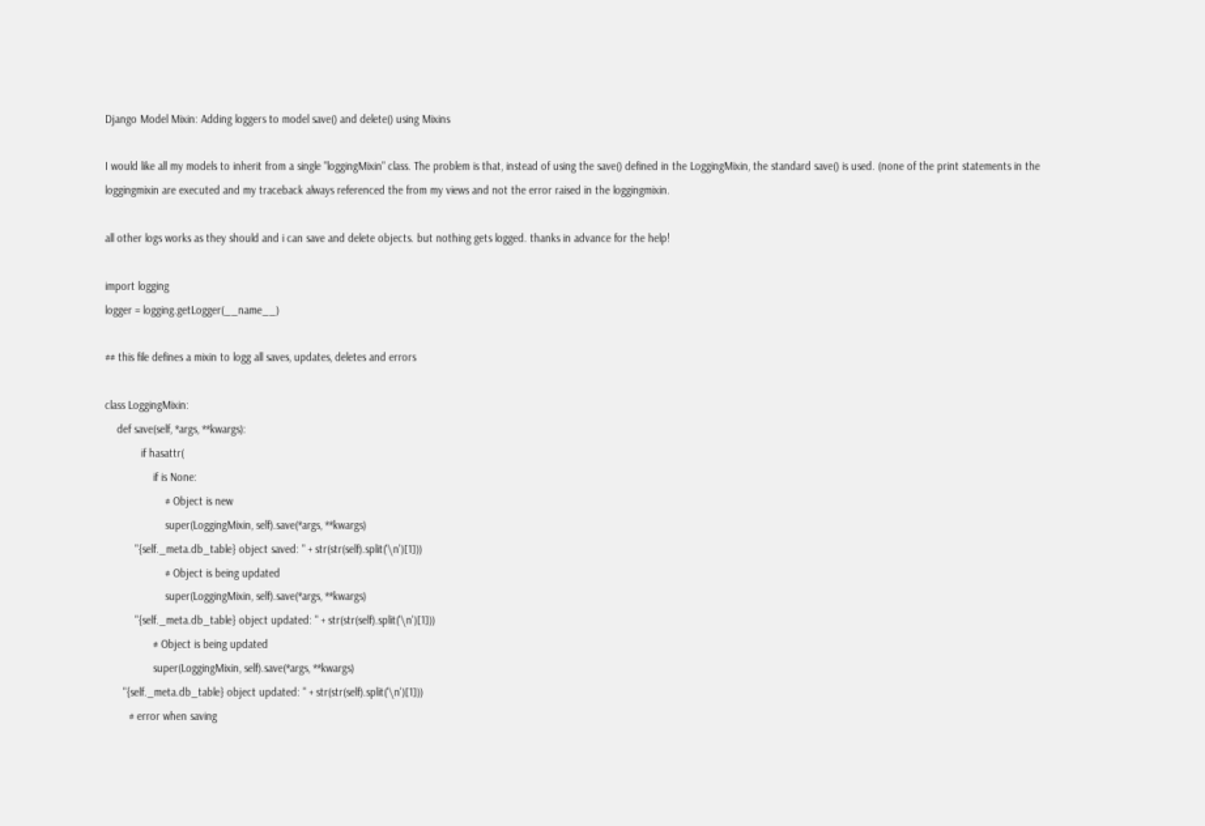Django Model Mixin: Adding loggers to model save() and delete() using Mixins

I would like all my models to inherit from a single "loggingMixin" class. The problem is that, instead of using the save() defined in the LoggingMixin, the standard save() is used. (none of the print statements in the loggingmixin are executed and my traceback always referenced the from my views and not the error raised in the loggingmixin.

all other logs works as they should and i can save and delete objects. but nothing gets logged. thanks in advance for the help!

import logging
logger = logging.getLogger(__name__)

## this file defines a mixin to logg all saves, updates, deletes and errors

class LoggingMixin:
    def save(self, *args, **kwargs):
            if hasattr(
                if is None:
                    # Object is new
                    super(LoggingMixin, self).save(*args, **kwargs)
          "{self._meta.db_table} object saved: " + str(str(self).split('\n')[1]))
                    # Object is being updated
                    super(LoggingMixin, self).save(*args, **kwargs)
          "{self._meta.db_table} object updated: " + str(str(self).split('\n')[1]))
                # Object is being updated
                super(LoggingMixin, self).save(*args, **kwargs)
      "{self._meta.db_table} object updated: " + str(str(self).split('\n')[1]))
        # error when saving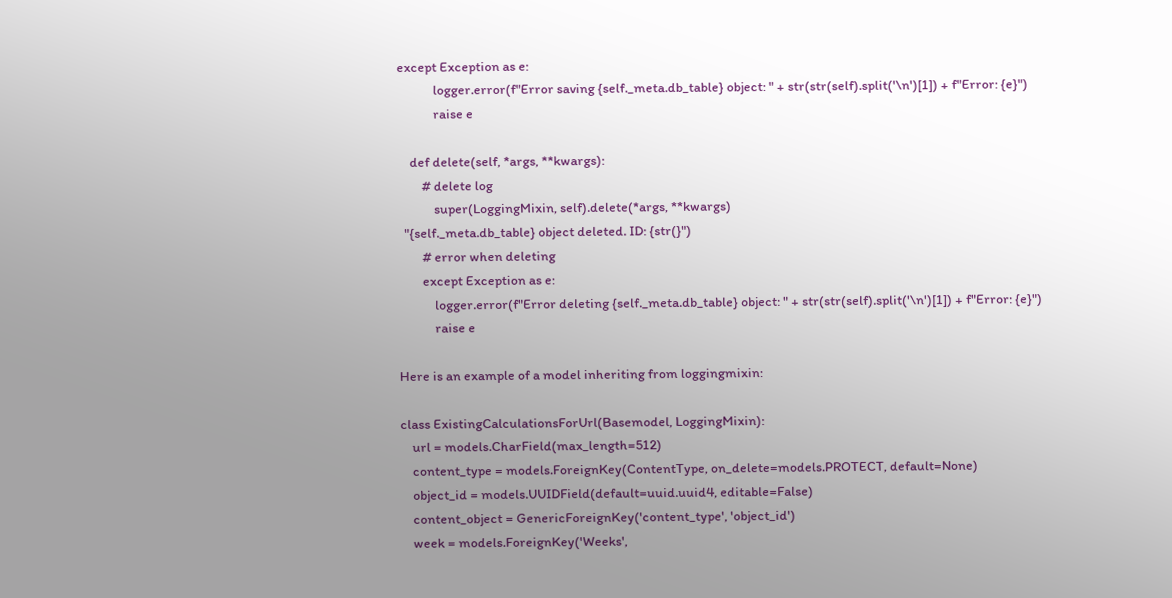except Exception as e:
            logger.error(f"Error saving {self._meta.db_table} object: " + str(str(self).split('\n')[1]) + f"Error: {e}")
            raise e

    def delete(self, *args, **kwargs):
        # delete log
            super(LoggingMixin, self).delete(*args, **kwargs)
  "{self._meta.db_table} object deleted. ID: {str(}")
        # error when deleting
        except Exception as e:
            logger.error(f"Error deleting {self._meta.db_table} object: " + str(str(self).split('\n')[1]) + f"Error: {e}")
            raise e

Here is an example of a model inheriting from loggingmixin:

class ExistingCalculationsForUrl(Basemodel, LoggingMixin):
    url = models.CharField(max_length=512)
    content_type = models.ForeignKey(ContentType, on_delete=models.PROTECT, default=None)
    object_id = models.UUIDField(default=uuid.uuid4, editable=False)
    content_object = GenericForeignKey('content_type', 'object_id')
    week = models.ForeignKey('Weeks',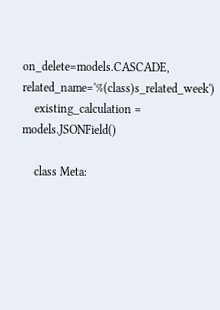on_delete=models.CASCADE, related_name='%(class)s_related_week')
    existing_calculation = models.JSONField()

    class Meta: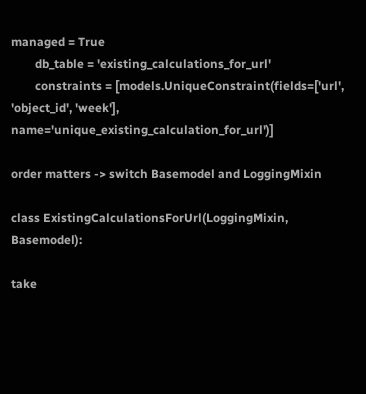managed = True
        db_table = 'existing_calculations_for_url'
        constraints = [models.UniqueConstraint(fields=['url', 'object_id', 'week'], name='unique_existing_calculation_for_url')]

order matters -> switch Basemodel and LoggingMixin

class ExistingCalculationsForUrl(LoggingMixin, Basemodel):

take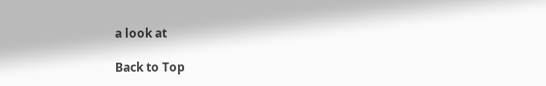a look at

Back to Top